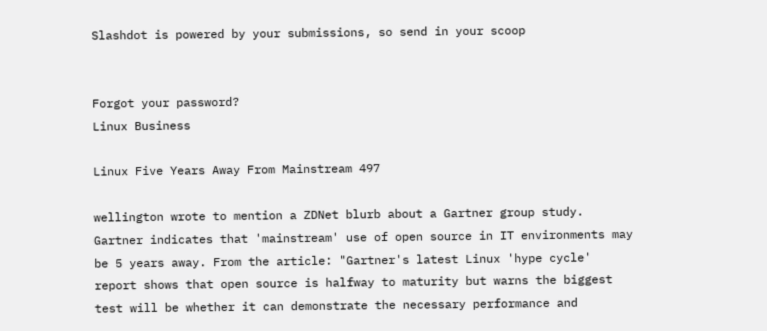Slashdot is powered by your submissions, so send in your scoop


Forgot your password?
Linux Business

Linux Five Years Away From Mainstream 497

wellington wrote to mention a ZDNet blurb about a Gartner group study. Gartner indicates that 'mainstream' use of open source in IT environments may be 5 years away. From the article: "Gartner's latest Linux 'hype cycle' report shows that open source is halfway to maturity but warns the biggest test will be whether it can demonstrate the necessary performance and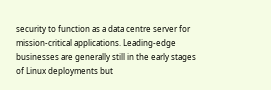security to function as a data centre server for mission-critical applications. Leading-edge businesses are generally still in the early stages of Linux deployments but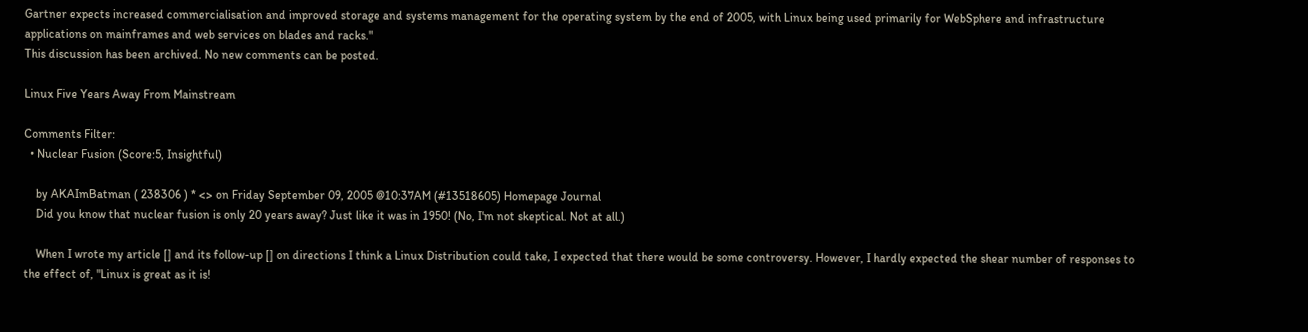Gartner expects increased commercialisation and improved storage and systems management for the operating system by the end of 2005, with Linux being used primarily for WebSphere and infrastructure applications on mainframes and web services on blades and racks."
This discussion has been archived. No new comments can be posted.

Linux Five Years Away From Mainstream

Comments Filter:
  • Nuclear Fusion (Score:5, Insightful)

    by AKAImBatman ( 238306 ) * <> on Friday September 09, 2005 @10:37AM (#13518605) Homepage Journal
    Did you know that nuclear fusion is only 20 years away? Just like it was in 1950! (No, I'm not skeptical. Not at all.)

    When I wrote my article [] and its follow-up [] on directions I think a Linux Distribution could take, I expected that there would be some controversy. However, I hardly expected the shear number of responses to the effect of, "Linux is great as it is!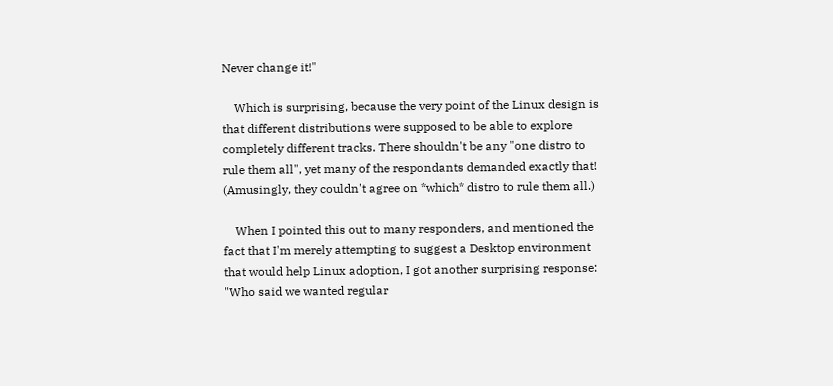Never change it!"

    Which is surprising, because the very point of the Linux design is that different distributions were supposed to be able to explore completely different tracks. There shouldn't be any "one distro to rule them all", yet many of the respondants demanded exactly that! (Amusingly, they couldn't agree on *which* distro to rule them all.)

    When I pointed this out to many responders, and mentioned the fact that I'm merely attempting to suggest a Desktop environment that would help Linux adoption, I got another surprising response: "Who said we wanted regular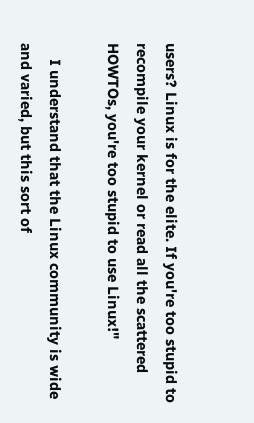users? Linux is for the elite. If you're too stupid to recompile your kernel or read all the scattered HOWTOs, you're too stupid to use Linux!"

    I understand that the Linux community is wide and varied, but this sort of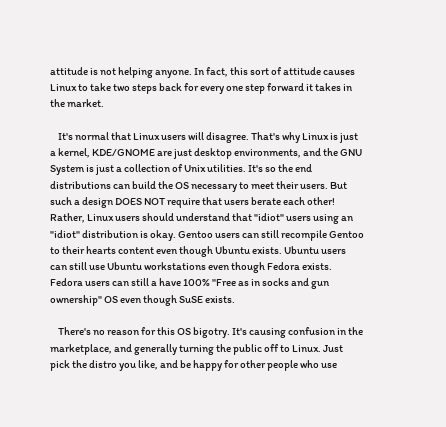attitude is not helping anyone. In fact, this sort of attitude causes Linux to take two steps back for every one step forward it takes in the market.

    It's normal that Linux users will disagree. That's why Linux is just a kernel, KDE/GNOME are just desktop environments, and the GNU System is just a collection of Unix utilities. It's so the end distributions can build the OS necessary to meet their users. But such a design DOES NOT require that users berate each other! Rather, Linux users should understand that "idiot" users using an "idiot" distribution is okay. Gentoo users can still recompile Gentoo to their hearts content even though Ubuntu exists. Ubuntu users can still use Ubuntu workstations even though Fedora exists. Fedora users can still a have 100% "Free as in socks and gun ownership" OS even though SuSE exists.

    There's no reason for this OS bigotry. It's causing confusion in the marketplace, and generally turning the public off to Linux. Just pick the distro you like, and be happy for other people who use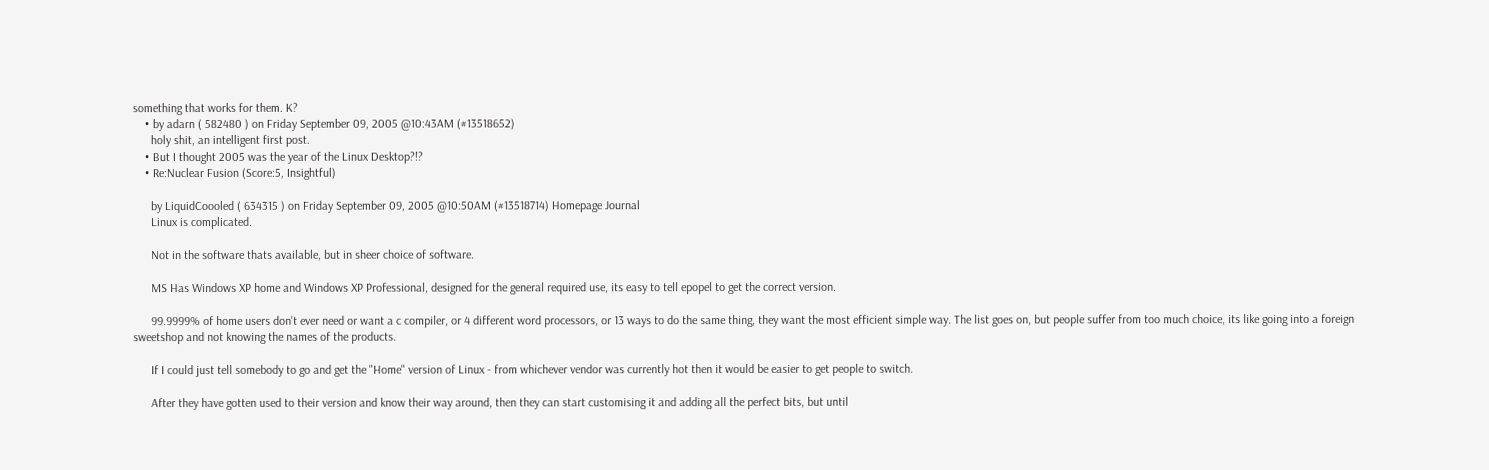something that works for them. K?
    • by adarn ( 582480 ) on Friday September 09, 2005 @10:43AM (#13518652)
      holy shit, an intelligent first post.
    • But I thought 2005 was the year of the Linux Desktop?!?
    • Re:Nuclear Fusion (Score:5, Insightful)

      by LiquidCoooled ( 634315 ) on Friday September 09, 2005 @10:50AM (#13518714) Homepage Journal
      Linux is complicated.

      Not in the software thats available, but in sheer choice of software.

      MS Has Windows XP home and Windows XP Professional, designed for the general required use, its easy to tell epopel to get the correct version.

      99.9999% of home users don't ever need or want a c compiler, or 4 different word processors, or 13 ways to do the same thing, they want the most efficient simple way. The list goes on, but people suffer from too much choice, its like going into a foreign sweetshop and not knowing the names of the products.

      If I could just tell somebody to go and get the "Home" version of Linux - from whichever vendor was currently hot then it would be easier to get people to switch.

      After they have gotten used to their version and know their way around, then they can start customising it and adding all the perfect bits, but until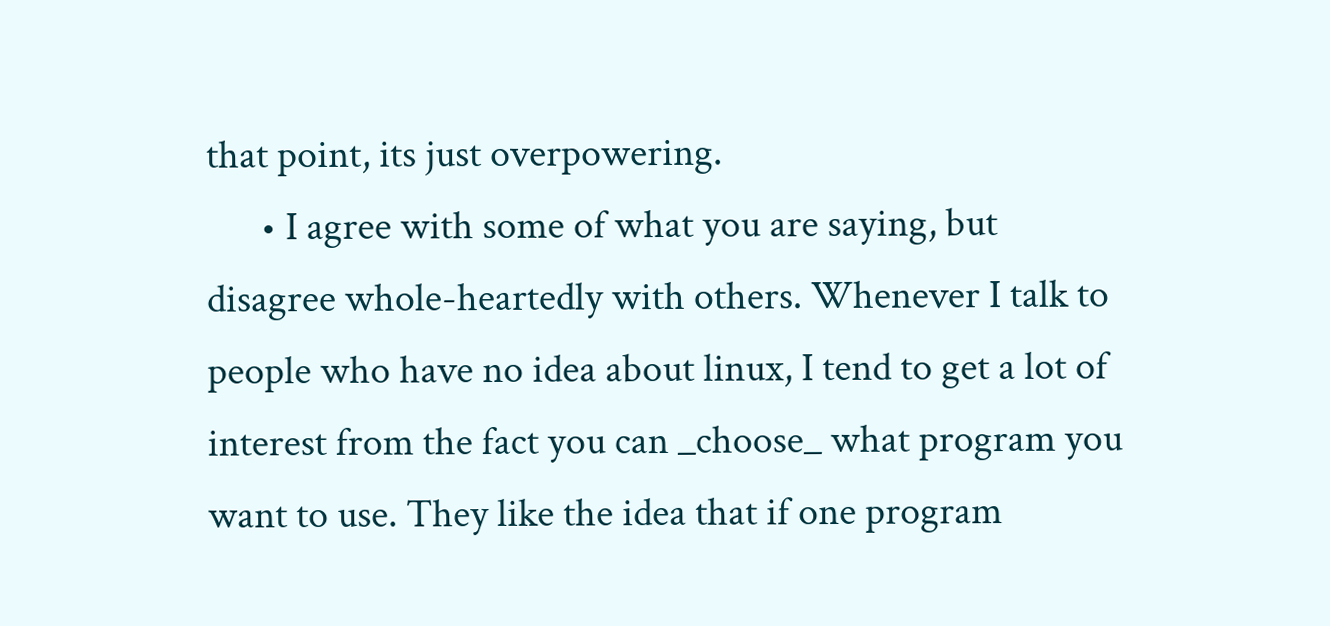that point, its just overpowering.
      • I agree with some of what you are saying, but disagree whole-heartedly with others. Whenever I talk to people who have no idea about linux, I tend to get a lot of interest from the fact you can _choose_ what program you want to use. They like the idea that if one program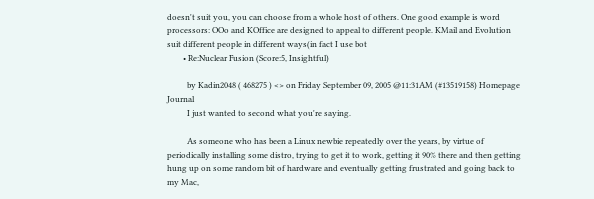doesn't suit you, you can choose from a whole host of others. One good example is word processors: OOo and KOffice are designed to appeal to different people. KMail and Evolution suit different people in different ways(in fact I use bot
        • Re:Nuclear Fusion (Score:5, Insightful)

          by Kadin2048 ( 468275 ) <> on Friday September 09, 2005 @11:31AM (#13519158) Homepage Journal
          I just wanted to second what you're saying.

          As someone who has been a Linux newbie repeatedly over the years, by virtue of periodically installing some distro, trying to get it to work, getting it 90% there and then getting hung up on some random bit of hardware and eventually getting frustrated and going back to my Mac,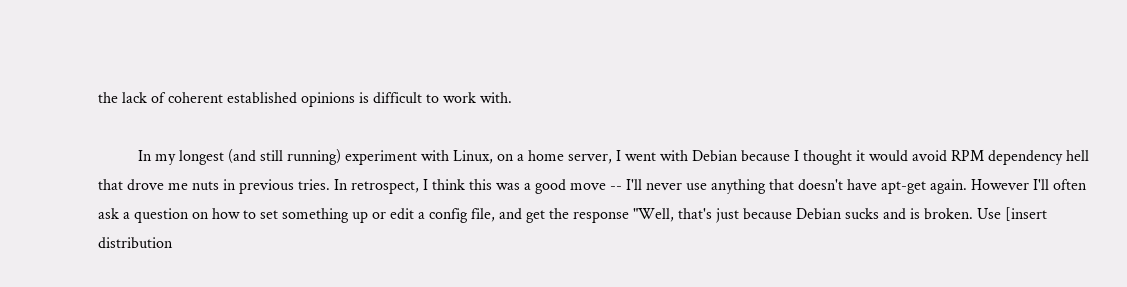the lack of coherent established opinions is difficult to work with.

          In my longest (and still running) experiment with Linux, on a home server, I went with Debian because I thought it would avoid RPM dependency hell that drove me nuts in previous tries. In retrospect, I think this was a good move -- I'll never use anything that doesn't have apt-get again. However I'll often ask a question on how to set something up or edit a config file, and get the response "Well, that's just because Debian sucks and is broken. Use [insert distribution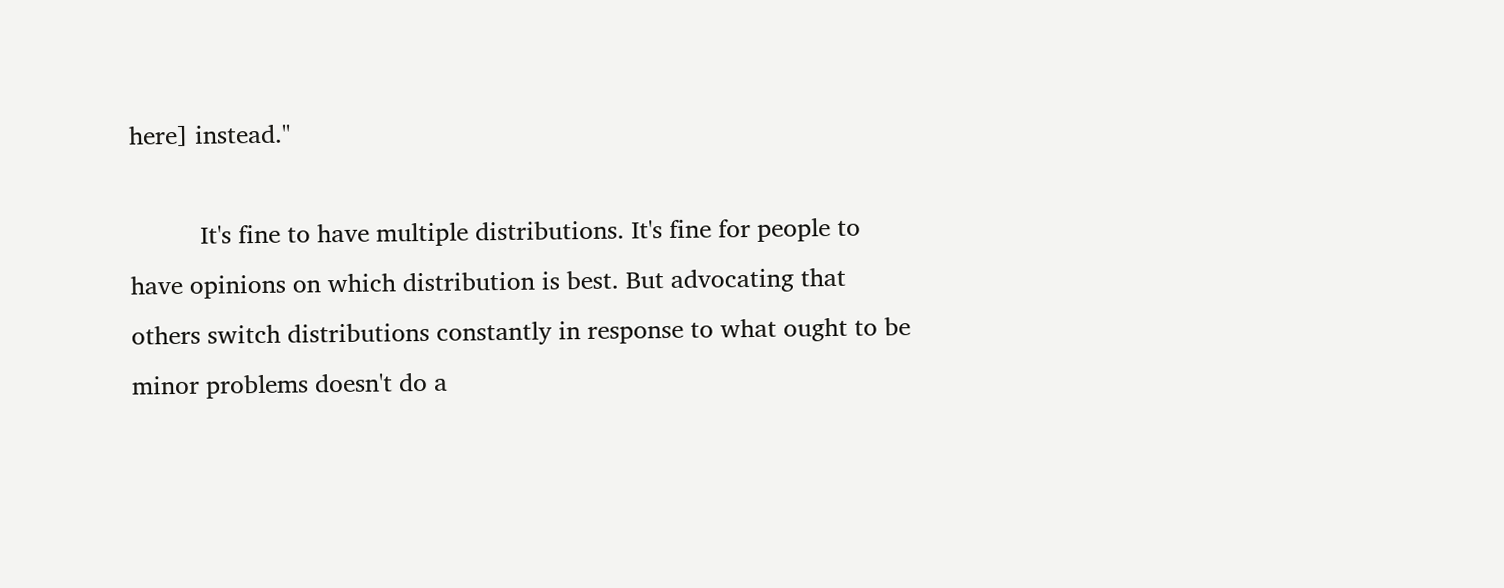here] instead."

          It's fine to have multiple distributions. It's fine for people to have opinions on which distribution is best. But advocating that others switch distributions constantly in response to what ought to be minor problems doesn't do a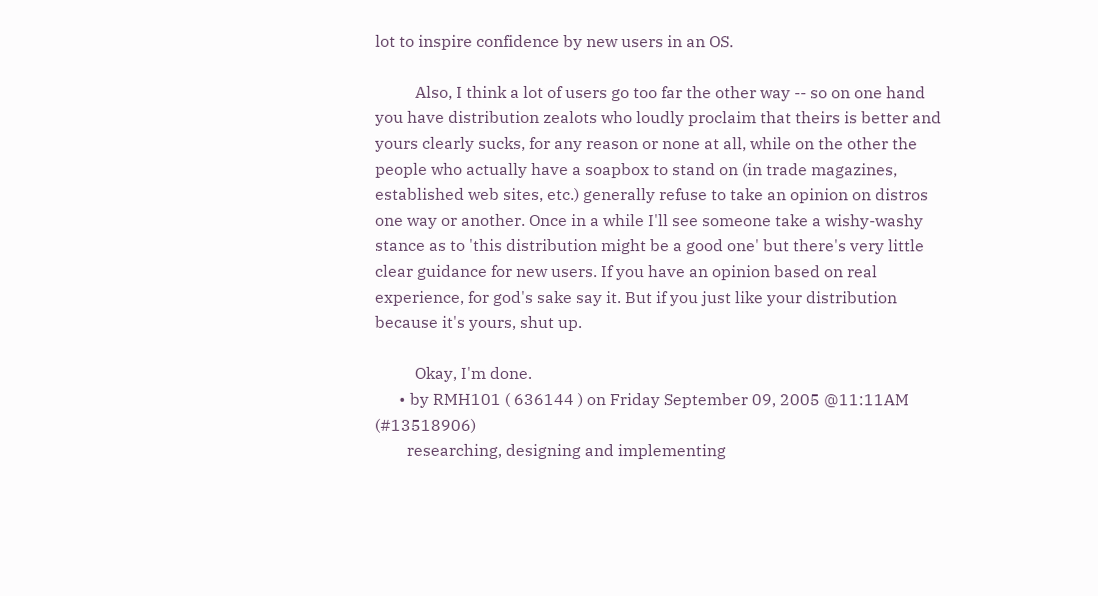lot to inspire confidence by new users in an OS.

          Also, I think a lot of users go too far the other way -- so on one hand you have distribution zealots who loudly proclaim that theirs is better and yours clearly sucks, for any reason or none at all, while on the other the people who actually have a soapbox to stand on (in trade magazines, established web sites, etc.) generally refuse to take an opinion on distros one way or another. Once in a while I'll see someone take a wishy-washy stance as to 'this distribution might be a good one' but there's very little clear guidance for new users. If you have an opinion based on real experience, for god's sake say it. But if you just like your distribution because it's yours, shut up.

          Okay, I'm done.
      • by RMH101 ( 636144 ) on Friday September 09, 2005 @11:11AM (#13518906)
        researching, designing and implementing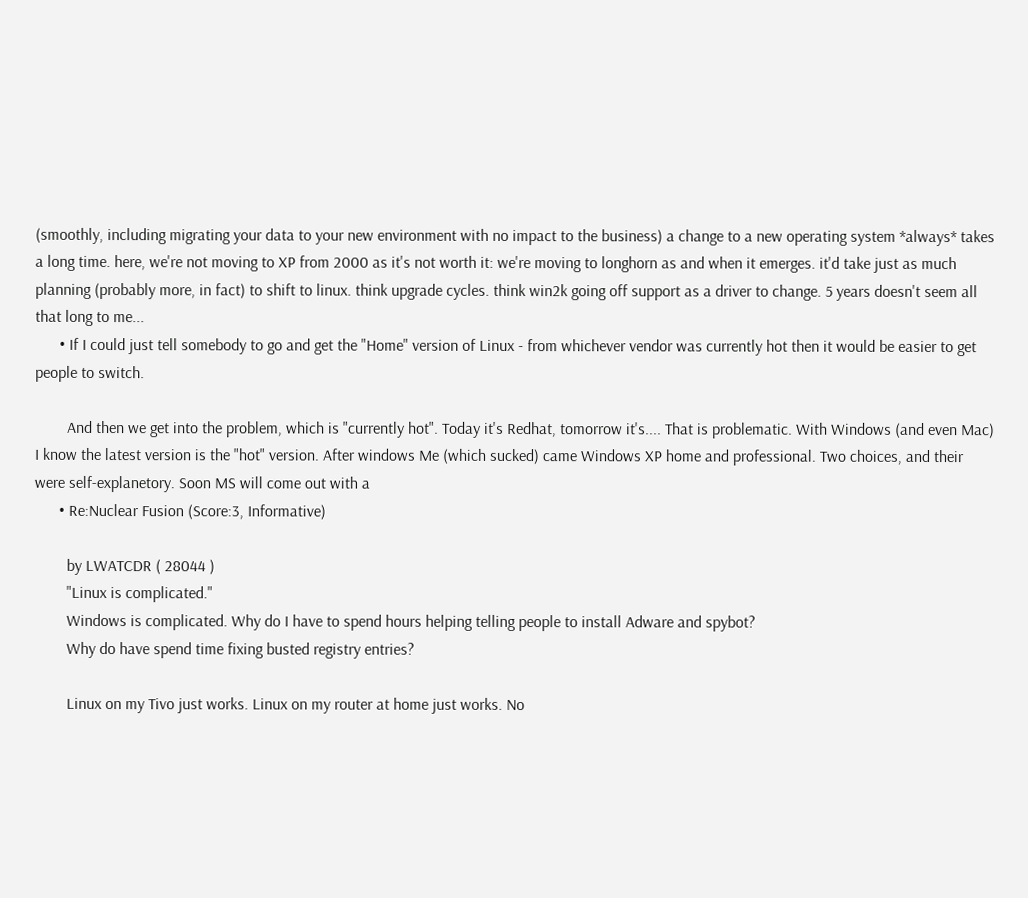(smoothly, including migrating your data to your new environment with no impact to the business) a change to a new operating system *always* takes a long time. here, we're not moving to XP from 2000 as it's not worth it: we're moving to longhorn as and when it emerges. it'd take just as much planning (probably more, in fact) to shift to linux. think upgrade cycles. think win2k going off support as a driver to change. 5 years doesn't seem all that long to me...
      • If I could just tell somebody to go and get the "Home" version of Linux - from whichever vendor was currently hot then it would be easier to get people to switch.

        And then we get into the problem, which is "currently hot". Today it's Redhat, tomorrow it's.... That is problematic. With Windows (and even Mac) I know the latest version is the "hot" version. After windows Me (which sucked) came Windows XP home and professional. Two choices, and their were self-explanetory. Soon MS will come out with a
      • Re:Nuclear Fusion (Score:3, Informative)

        by LWATCDR ( 28044 )
        "Linux is complicated."
        Windows is complicated. Why do I have to spend hours helping telling people to install Adware and spybot?
        Why do have spend time fixing busted registry entries?

        Linux on my Tivo just works. Linux on my router at home just works. No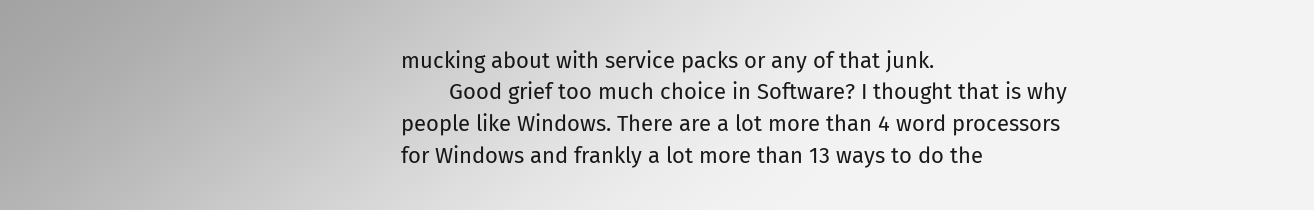mucking about with service packs or any of that junk.
        Good grief too much choice in Software? I thought that is why people like Windows. There are a lot more than 4 word processors for Windows and frankly a lot more than 13 ways to do the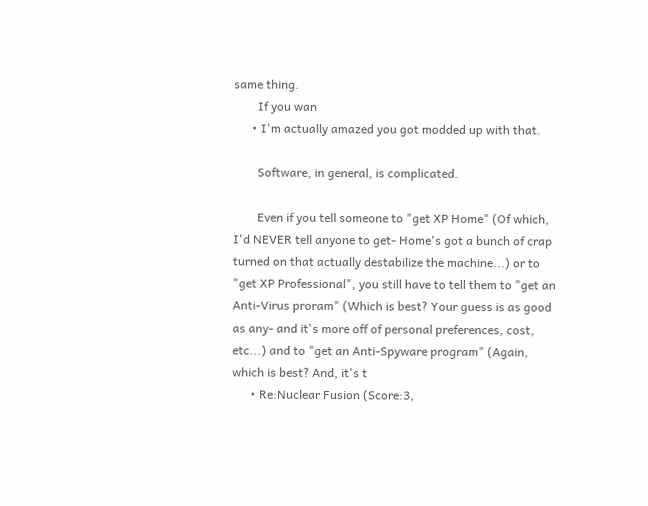same thing.
        If you wan
      • I'm actually amazed you got modded up with that.

        Software, in general, is complicated.

        Even if you tell someone to "get XP Home" (Of which, I'd NEVER tell anyone to get- Home's got a bunch of crap turned on that actually destabilize the machine...) or to "get XP Professional", you still have to tell them to "get an Anti-Virus proram" (Which is best? Your guess is as good as any- and it's more off of personal preferences, cost, etc...) and to "get an Anti-Spyware program" (Again, which is best? And, it's t
      • Re:Nuclear Fusion (Score:3,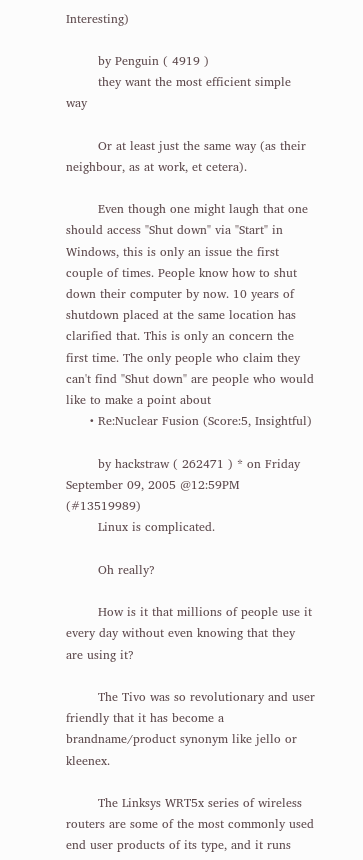Interesting)

        by Penguin ( 4919 )
        they want the most efficient simple way

        Or at least just the same way (as their neighbour, as at work, et cetera).

        Even though one might laugh that one should access "Shut down" via "Start" in Windows, this is only an issue the first couple of times. People know how to shut down their computer by now. 10 years of shutdown placed at the same location has clarified that. This is only an concern the first time. The only people who claim they can't find "Shut down" are people who would like to make a point about
      • Re:Nuclear Fusion (Score:5, Insightful)

        by hackstraw ( 262471 ) * on Friday September 09, 2005 @12:59PM (#13519989)
        Linux is complicated.

        Oh really?

        How is it that millions of people use it every day without even knowing that they are using it?

        The Tivo was so revolutionary and user friendly that it has become a brandname/product synonym like jello or kleenex.

        The Linksys WRT5x series of wireless routers are some of the most commonly used end user products of its type, and it runs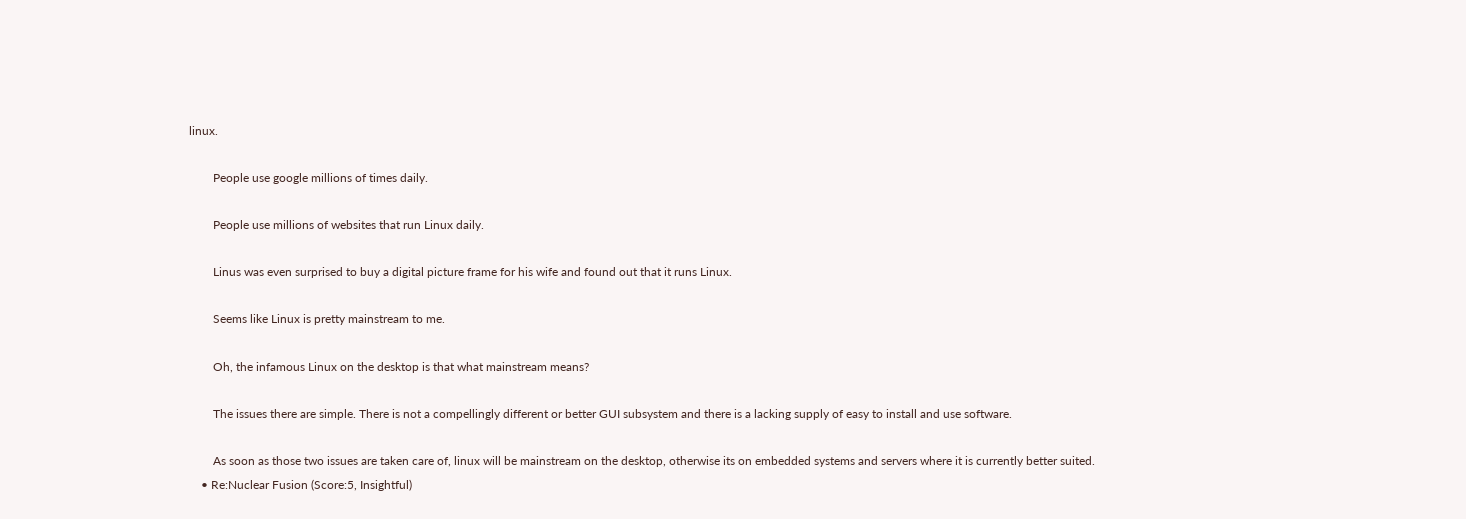linux.

        People use google millions of times daily.

        People use millions of websites that run Linux daily.

        Linus was even surprised to buy a digital picture frame for his wife and found out that it runs Linux.

        Seems like Linux is pretty mainstream to me.

        Oh, the infamous Linux on the desktop is that what mainstream means?

        The issues there are simple. There is not a compellingly different or better GUI subsystem and there is a lacking supply of easy to install and use software.

        As soon as those two issues are taken care of, linux will be mainstream on the desktop, otherwise its on embedded systems and servers where it is currently better suited.
    • Re:Nuclear Fusion (Score:5, Insightful)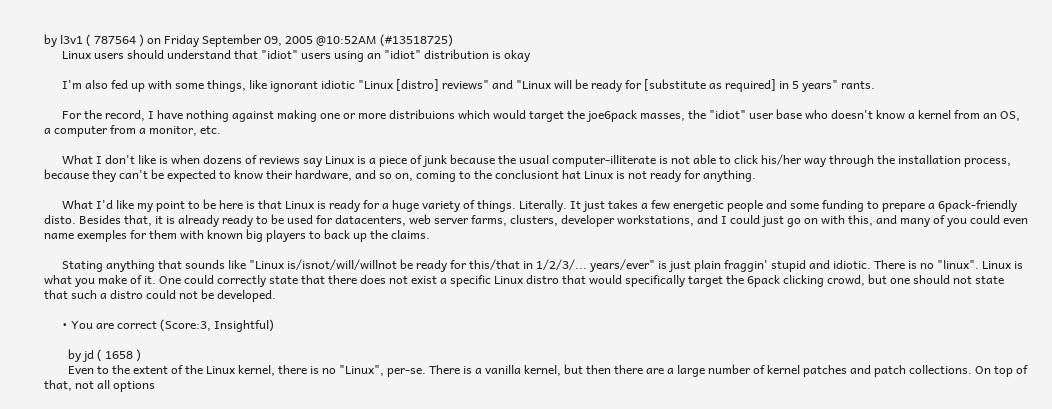by l3v1 ( 787564 ) on Friday September 09, 2005 @10:52AM (#13518725)
      Linux users should understand that "idiot" users using an "idiot" distribution is okay

      I'm also fed up with some things, like ignorant idiotic "Linux [distro] reviews" and "Linux will be ready for [substitute as required] in 5 years" rants.

      For the record, I have nothing against making one or more distribuions which would target the joe6pack masses, the "idiot" user base who doesn't know a kernel from an OS, a computer from a monitor, etc.

      What I don't like is when dozens of reviews say Linux is a piece of junk because the usual computer-illiterate is not able to click his/her way through the installation process, because they can't be expected to know their hardware, and so on, coming to the conclusiont hat Linux is not ready for anything.

      What I'd like my point to be here is that Linux is ready for a huge variety of things. Literally. It just takes a few energetic people and some funding to prepare a 6pack-friendly disto. Besides that, it is already ready to be used for datacenters, web server farms, clusters, developer workstations, and I could just go on with this, and many of you could even name exemples for them with known big players to back up the claims.

      Stating anything that sounds like "Linux is/isnot/will/willnot be ready for this/that in 1/2/3/... years/ever" is just plain fraggin' stupid and idiotic. There is no "linux". Linux is what you make of it. One could correctly state that there does not exist a specific Linux distro that would specifically target the 6pack clicking crowd, but one should not state that such a distro could not be developed.

      • You are correct (Score:3, Insightful)

        by jd ( 1658 )
        Even to the extent of the Linux kernel, there is no "Linux", per-se. There is a vanilla kernel, but then there are a large number of kernel patches and patch collections. On top of that, not all options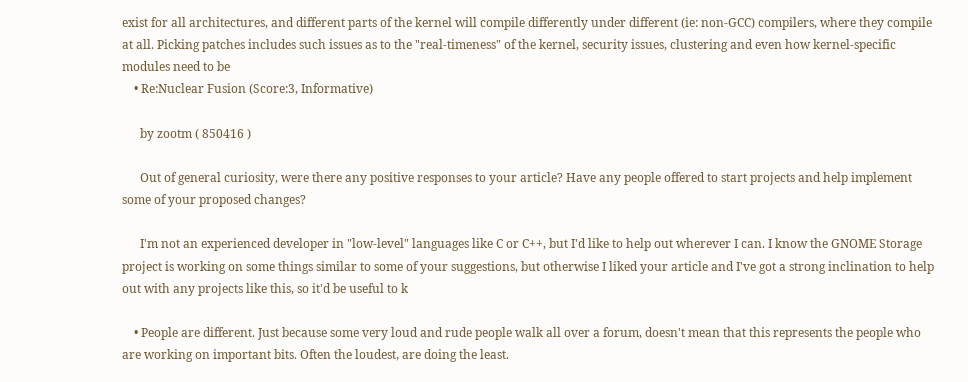exist for all architectures, and different parts of the kernel will compile differently under different (ie: non-GCC) compilers, where they compile at all. Picking patches includes such issues as to the "real-timeness" of the kernel, security issues, clustering and even how kernel-specific modules need to be
    • Re:Nuclear Fusion (Score:3, Informative)

      by zootm ( 850416 )

      Out of general curiosity, were there any positive responses to your article? Have any people offered to start projects and help implement some of your proposed changes?

      I'm not an experienced developer in "low-level" languages like C or C++, but I'd like to help out wherever I can. I know the GNOME Storage project is working on some things similar to some of your suggestions, but otherwise I liked your article and I've got a strong inclination to help out with any projects like this, so it'd be useful to k

    • People are different. Just because some very loud and rude people walk all over a forum, doesn't mean that this represents the people who are working on important bits. Often the loudest, are doing the least.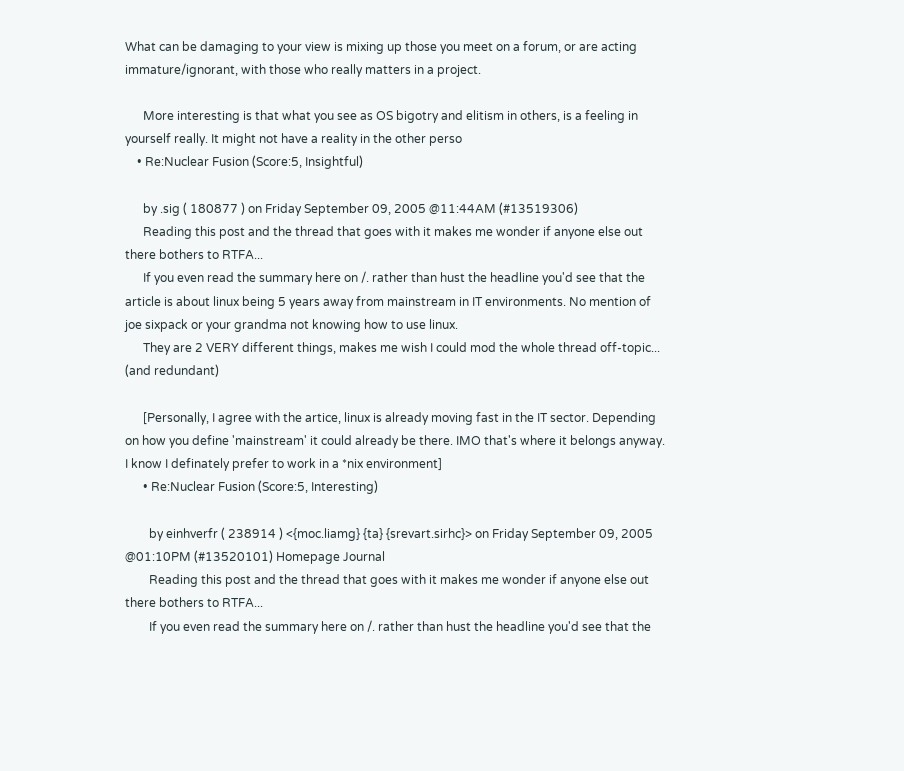What can be damaging to your view is mixing up those you meet on a forum, or are acting immature/ignorant, with those who really matters in a project.

      More interesting is that what you see as OS bigotry and elitism in others, is a feeling in yourself really. It might not have a reality in the other perso
    • Re:Nuclear Fusion (Score:5, Insightful)

      by .sig ( 180877 ) on Friday September 09, 2005 @11:44AM (#13519306)
      Reading this post and the thread that goes with it makes me wonder if anyone else out there bothers to RTFA...
      If you even read the summary here on /. rather than hust the headline you'd see that the article is about linux being 5 years away from mainstream in IT environments. No mention of joe sixpack or your grandma not knowing how to use linux.
      They are 2 VERY different things, makes me wish I could mod the whole thread off-topic... (and redundant)

      [Personally, I agree with the artice, linux is already moving fast in the IT sector. Depending on how you define 'mainstream' it could already be there. IMO that's where it belongs anyway. I know I definately prefer to work in a *nix environment]
      • Re:Nuclear Fusion (Score:5, Interesting)

        by einhverfr ( 238914 ) <{moc.liamg} {ta} {srevart.sirhc}> on Friday September 09, 2005 @01:10PM (#13520101) Homepage Journal
        Reading this post and the thread that goes with it makes me wonder if anyone else out there bothers to RTFA...
        If you even read the summary here on /. rather than hust the headline you'd see that the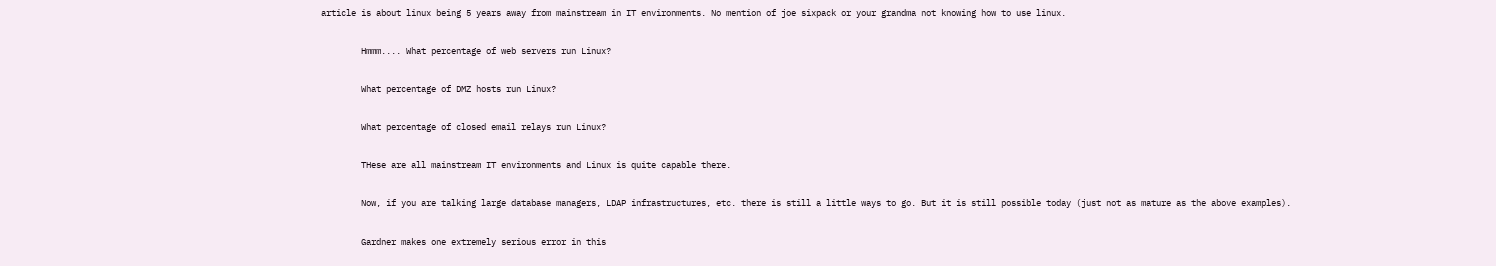article is about linux being 5 years away from mainstream in IT environments. No mention of joe sixpack or your grandma not knowing how to use linux.

        Hmmm.... What percentage of web servers run Linux?

        What percentage of DMZ hosts run Linux?

        What percentage of closed email relays run Linux?

        THese are all mainstream IT environments and Linux is quite capable there.

        Now, if you are talking large database managers, LDAP infrastructures, etc. there is still a little ways to go. But it is still possible today (just not as mature as the above examples).

        Gardner makes one extremely serious error in this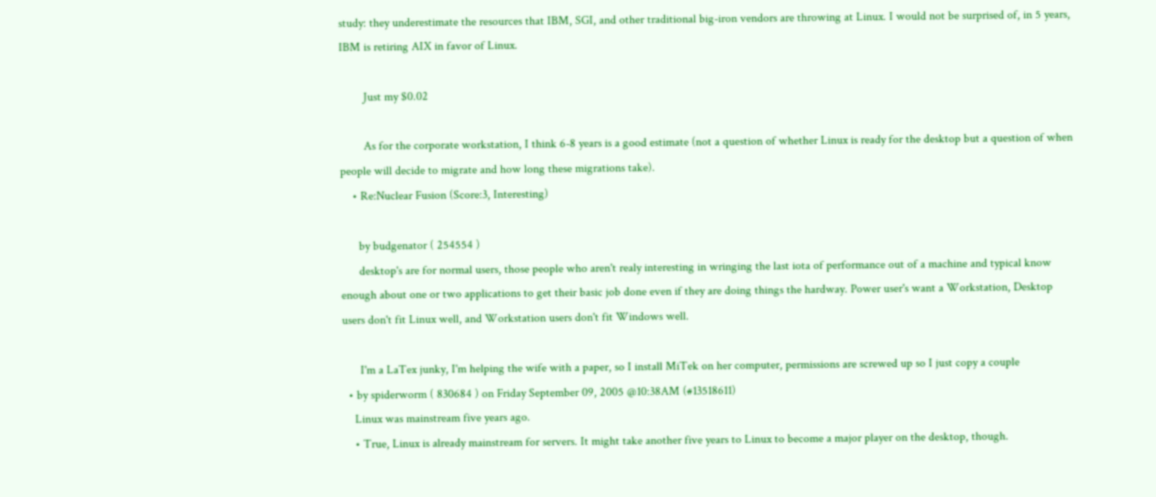study: they underestimate the resources that IBM, SGI, and other traditional big-iron vendors are throwing at Linux. I would not be surprised of, in 5 years, IBM is retiring AIX in favor of Linux.

        Just my $0.02

        As for the corporate workstation, I think 6-8 years is a good estimate (not a question of whether Linux is ready for the desktop but a question of when people will decide to migrate and how long these migrations take).
    • Re:Nuclear Fusion (Score:3, Interesting)

      by budgenator ( 254554 )
      desktop's are for normal users, those people who aren't realy interesting in wringing the last iota of performance out of a machine and typical know enough about one or two applications to get their basic job done even if they are doing things the hardway. Power user's want a Workstation, Desktop users don't fit Linux well, and Workstation users don't fit Windows well.

      I'm a LaTex junky, I'm helping the wife with a paper, so I install MiTek on her computer, permissions are screwed up so I just copy a couple
  • by spiderworm ( 830684 ) on Friday September 09, 2005 @10:38AM (#13518611)
    Linux was mainstream five years ago.
    • True, Linux is already mainstream for servers. It might take another five years to Linux to become a major player on the desktop, though.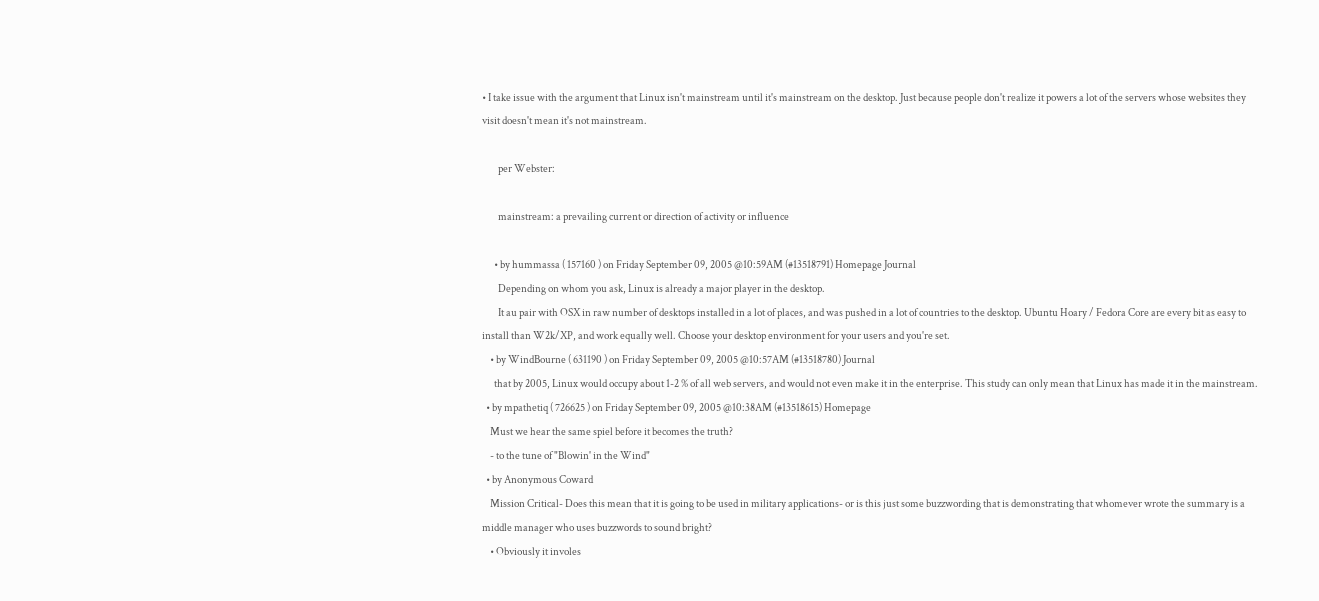• I take issue with the argument that Linux isn't mainstream until it's mainstream on the desktop. Just because people don't realize it powers a lot of the servers whose websites they visit doesn't mean it's not mainstream.

        per Webster:

        mainstream: a prevailing current or direction of activity or influence

      • by hummassa ( 157160 ) on Friday September 09, 2005 @10:59AM (#13518791) Homepage Journal
        Depending on whom you ask, Linux is already a major player in the desktop.
        It au pair with OSX in raw number of desktops installed in a lot of places, and was pushed in a lot of countries to the desktop. Ubuntu Hoary / Fedora Core are every bit as easy to install than W2k/XP, and work equally well. Choose your desktop environment for your users and you're set.
    • by WindBourne ( 631190 ) on Friday September 09, 2005 @10:57AM (#13518780) Journal
      that by 2005, Linux would occupy about 1-2 % of all web servers, and would not even make it in the enterprise. This study can only mean that Linux has made it in the mainstream.
  • by mpathetiq ( 726625 ) on Friday September 09, 2005 @10:38AM (#13518615) Homepage
    Must we hear the same spiel before it becomes the truth?
    - to the tune of "Blowin' in the Wind"
  • by Anonymous Coward
    Mission Critical- Does this mean that it is going to be used in military applications- or is this just some buzzwording that is demonstrating that whomever wrote the summary is a middle manager who uses buzzwords to sound bright?
    • Obviously it involes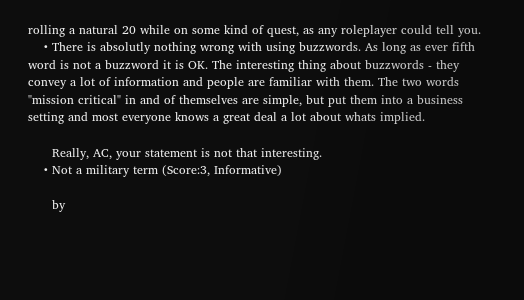rolling a natural 20 while on some kind of quest, as any roleplayer could tell you.
    • There is absolutly nothing wrong with using buzzwords. As long as ever fifth word is not a buzzword it is OK. The interesting thing about buzzwords - they convey a lot of information and people are familiar with them. The two words "mission critical" in and of themselves are simple, but put them into a business setting and most everyone knows a great deal a lot about whats implied.

      Really, AC, your statement is not that interesting.
    • Not a military term (Score:3, Informative)

      by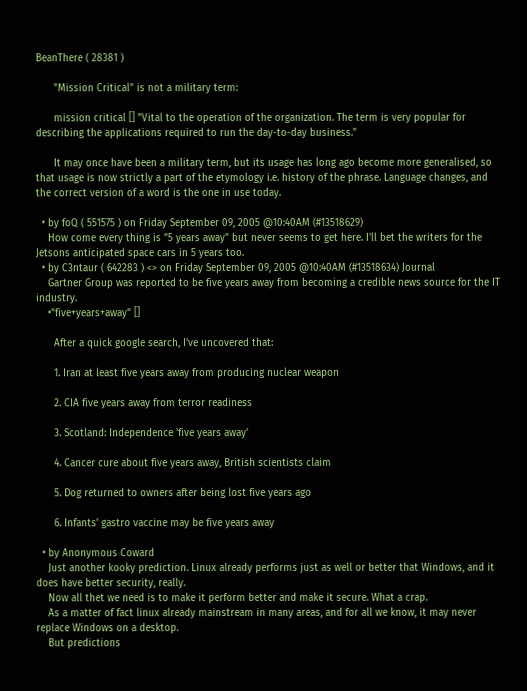BeanThere ( 28381 )

      "Mission Critical" is not a military term:

      mission critical [] "Vital to the operation of the organization. The term is very popular for describing the applications required to run the day-to-day business."

      It may once have been a military term, but its usage has long ago become more generalised, so that usage is now strictly a part of the etymology i.e. history of the phrase. Language changes, and the correct version of a word is the one in use today.

  • by foQ ( 551575 ) on Friday September 09, 2005 @10:40AM (#13518629)
    How come every thing is "5 years away" but never seems to get here. I'll bet the writers for the Jetsons anticipated space cars in 5 years too.
  • by C3ntaur ( 642283 ) <> on Friday September 09, 2005 @10:40AM (#13518634) Journal
    Gartner Group was reported to be five years away from becoming a credible news source for the IT industry.
    •"five+years+away" []

      After a quick google search, I've uncovered that:

      1. Iran at least five years away from producing nuclear weapon

      2. CIA five years away from terror readiness

      3. Scotland: Independence 'five years away'

      4. Cancer cure about five years away, British scientists claim

      5. Dog returned to owners after being lost five years ago

      6. Infants' gastro vaccine may be five years away

  • by Anonymous Coward
    Just another kooky prediction. Linux already performs just as well or better that Windows, and it does have better security, really.
    Now all thet we need is to make it perform better and make it secure. What a crap.
    As a matter of fact linux already mainstream in many areas, and for all we know, it may never replace Windows on a desktop.
    But predictions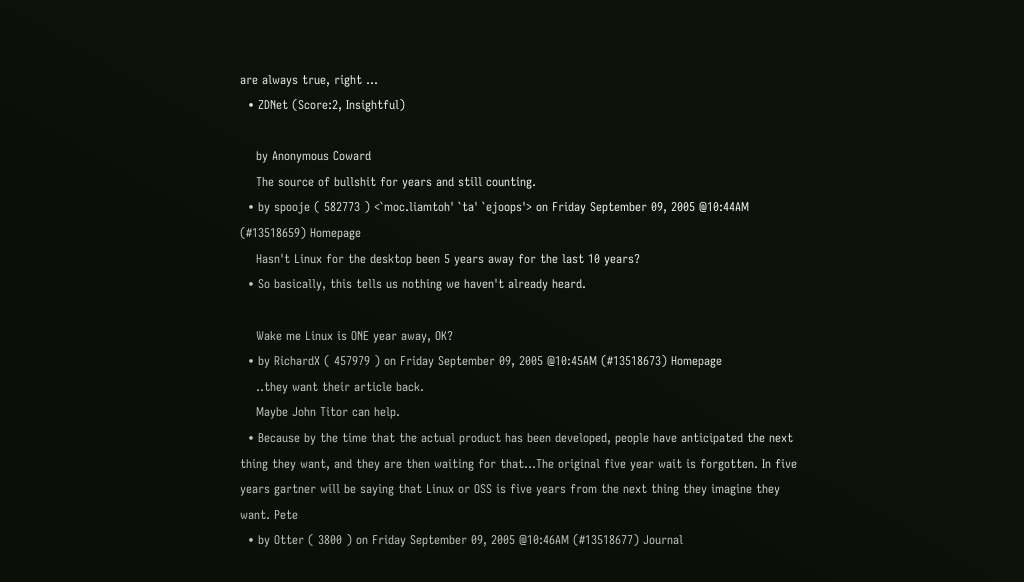are always true, right ...
  • ZDNet (Score:2, Insightful)

    by Anonymous Coward
    The source of bullshit for years and still counting.
  • by spooje ( 582773 ) <`moc.liamtoh' `ta' `ejoops'> on Friday September 09, 2005 @10:44AM (#13518659) Homepage
    Hasn't Linux for the desktop been 5 years away for the last 10 years?
  • So basically, this tells us nothing we haven't already heard.

    Wake me Linux is ONE year away, OK?
  • by RichardX ( 457979 ) on Friday September 09, 2005 @10:45AM (#13518673) Homepage
    ..they want their article back.
    Maybe John Titor can help.
  • Because by the time that the actual product has been developed, people have anticipated the next thing they want, and they are then waiting for that...The original five year wait is forgotten. In five years gartner will be saying that Linux or OSS is five years from the next thing they imagine they want. Pete
  • by Otter ( 3800 ) on Friday September 09, 2005 @10:46AM (#13518677) Journal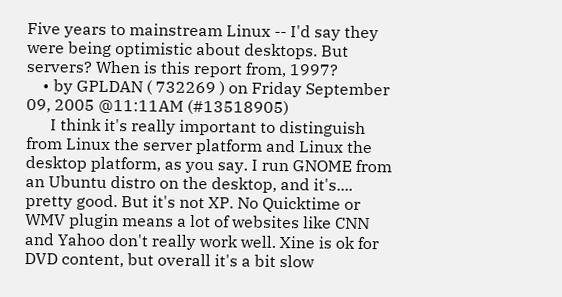Five years to mainstream Linux -- I'd say they were being optimistic about desktops. But servers? When is this report from, 1997?
    • by GPLDAN ( 732269 ) on Friday September 09, 2005 @11:11AM (#13518905)
      I think it's really important to distinguish from Linux the server platform and Linux the desktop platform, as you say. I run GNOME from an Ubuntu distro on the desktop, and it's.... pretty good. But it's not XP. No Quicktime or WMV plugin means a lot of websites like CNN and Yahoo don't really work well. Xine is ok for DVD content, but overall it's a bit slow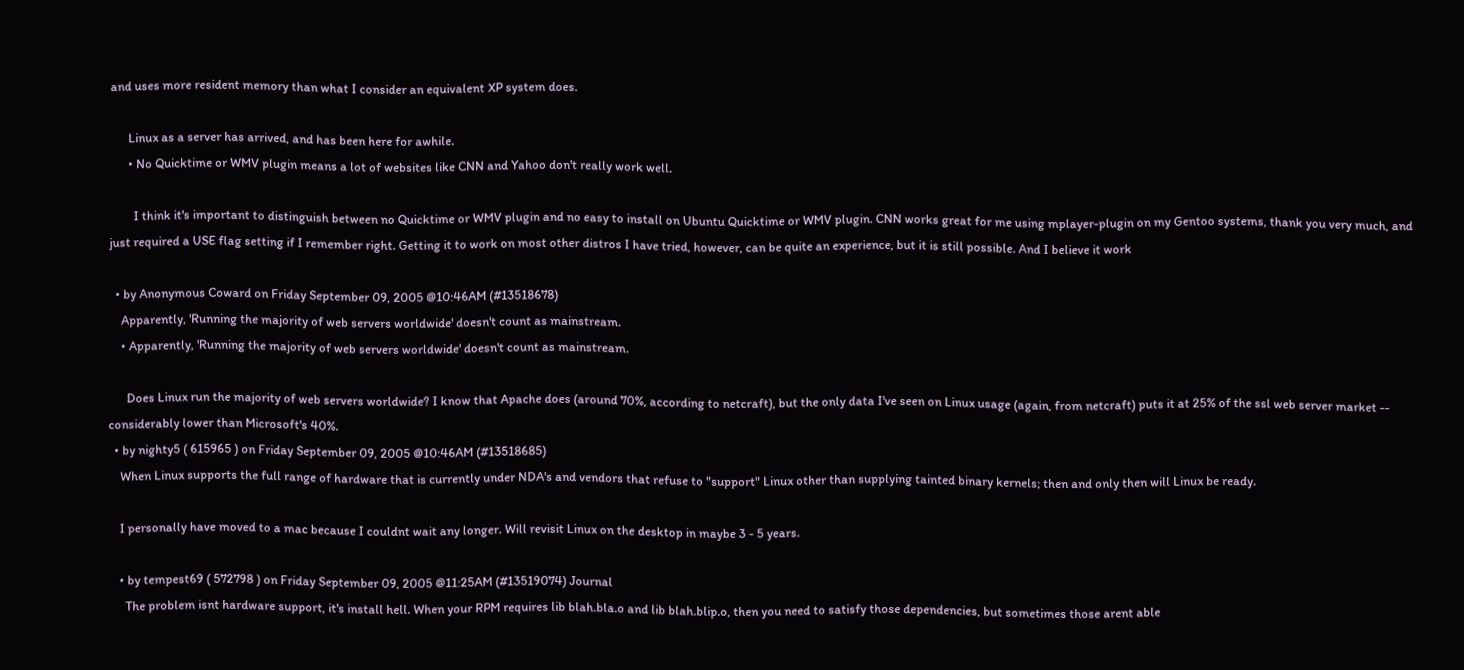and uses more resident memory than what I consider an equivalent XP system does.

      Linux as a server has arrived, and has been here for awhile.
      • No Quicktime or WMV plugin means a lot of websites like CNN and Yahoo don't really work well.

        I think it's important to distinguish between no Quicktime or WMV plugin and no easy to install on Ubuntu Quicktime or WMV plugin. CNN works great for me using mplayer-plugin on my Gentoo systems, thank you very much, and just required a USE flag setting if I remember right. Getting it to work on most other distros I have tried, however, can be quite an experience, but it is still possible. And I believe it work

  • by Anonymous Coward on Friday September 09, 2005 @10:46AM (#13518678)
    Apparently, 'Running the majority of web servers worldwide' doesn't count as mainstream.
    • Apparently, 'Running the majority of web servers worldwide' doesn't count as mainstream.

      Does Linux run the majority of web servers worldwide? I know that Apache does (around 70%, according to netcraft), but the only data I've seen on Linux usage (again, from netcraft) puts it at 25% of the ssl web server market -- considerably lower than Microsoft's 40%.
  • by nighty5 ( 615965 ) on Friday September 09, 2005 @10:46AM (#13518685)
    When Linux supports the full range of hardware that is currently under NDA's and vendors that refuse to "support" Linux other than supplying tainted binary kernels; then and only then will Linux be ready.

    I personally have moved to a mac because I couldnt wait any longer. Will revisit Linux on the desktop in maybe 3 - 5 years.

    • by tempest69 ( 572798 ) on Friday September 09, 2005 @11:25AM (#13519074) Journal
      The problem isnt hardware support, it's install hell. When your RPM requires lib blah.bla.o and lib blah.blip.o, then you need to satisfy those dependencies, but sometimes those arent able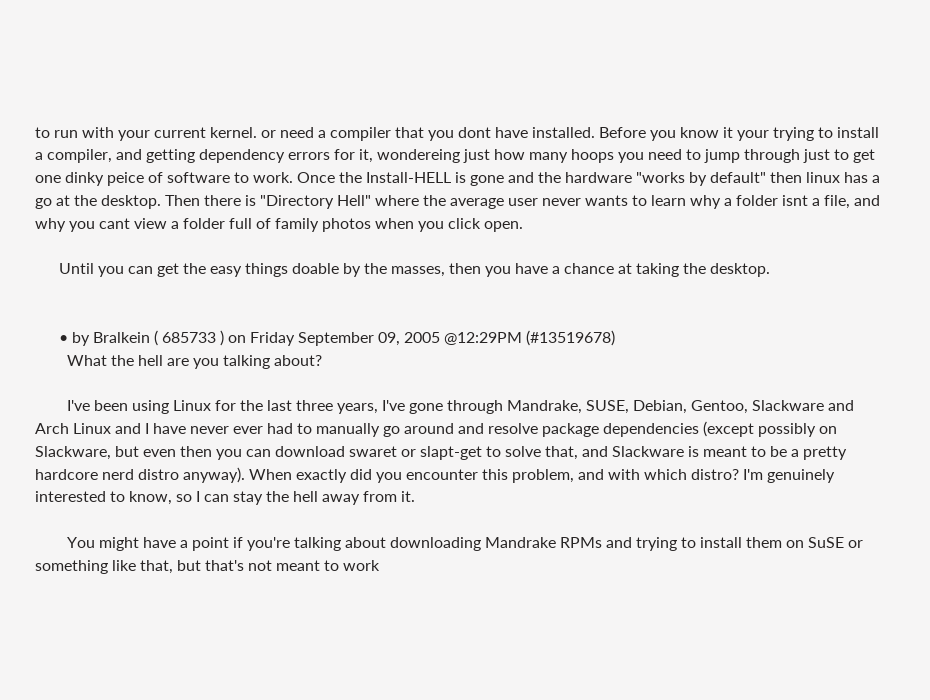to run with your current kernel. or need a compiler that you dont have installed. Before you know it your trying to install a compiler, and getting dependency errors for it, wondereing just how many hoops you need to jump through just to get one dinky peice of software to work. Once the Install-HELL is gone and the hardware "works by default" then linux has a go at the desktop. Then there is "Directory Hell" where the average user never wants to learn why a folder isnt a file, and why you cant view a folder full of family photos when you click open.

      Until you can get the easy things doable by the masses, then you have a chance at taking the desktop.


      • by Bralkein ( 685733 ) on Friday September 09, 2005 @12:29PM (#13519678)
        What the hell are you talking about?

        I've been using Linux for the last three years, I've gone through Mandrake, SUSE, Debian, Gentoo, Slackware and Arch Linux and I have never ever had to manually go around and resolve package dependencies (except possibly on Slackware, but even then you can download swaret or slapt-get to solve that, and Slackware is meant to be a pretty hardcore nerd distro anyway). When exactly did you encounter this problem, and with which distro? I'm genuinely interested to know, so I can stay the hell away from it.

        You might have a point if you're talking about downloading Mandrake RPMs and trying to install them on SuSE or something like that, but that's not meant to work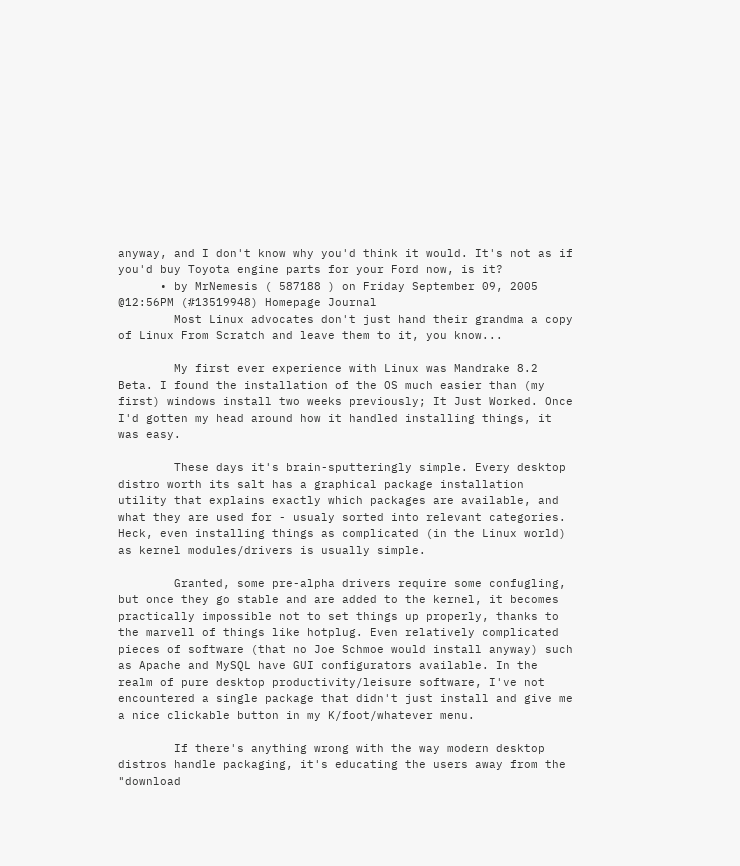anyway, and I don't know why you'd think it would. It's not as if you'd buy Toyota engine parts for your Ford now, is it?
      • by MrNemesis ( 587188 ) on Friday September 09, 2005 @12:56PM (#13519948) Homepage Journal
        Most Linux advocates don't just hand their grandma a copy of Linux From Scratch and leave them to it, you know...

        My first ever experience with Linux was Mandrake 8.2 Beta. I found the installation of the OS much easier than (my first) windows install two weeks previously; It Just Worked. Once I'd gotten my head around how it handled installing things, it was easy.

        These days it's brain-sputteringly simple. Every desktop distro worth its salt has a graphical package installation utility that explains exactly which packages are available, and what they are used for - usualy sorted into relevant categories. Heck, even installing things as complicated (in the Linux world) as kernel modules/drivers is usually simple.

        Granted, some pre-alpha drivers require some confugling, but once they go stable and are added to the kernel, it becomes practically impossible not to set things up properly, thanks to the marvell of things like hotplug. Even relatively complicated pieces of software (that no Joe Schmoe would install anyway) such as Apache and MySQL have GUI configurators available. In the realm of pure desktop productivity/leisure software, I've not encountered a single package that didn't just install and give me a nice clickable button in my K/foot/whatever menu.

        If there's anything wrong with the way modern desktop distros handle packaging, it's educating the users away from the "download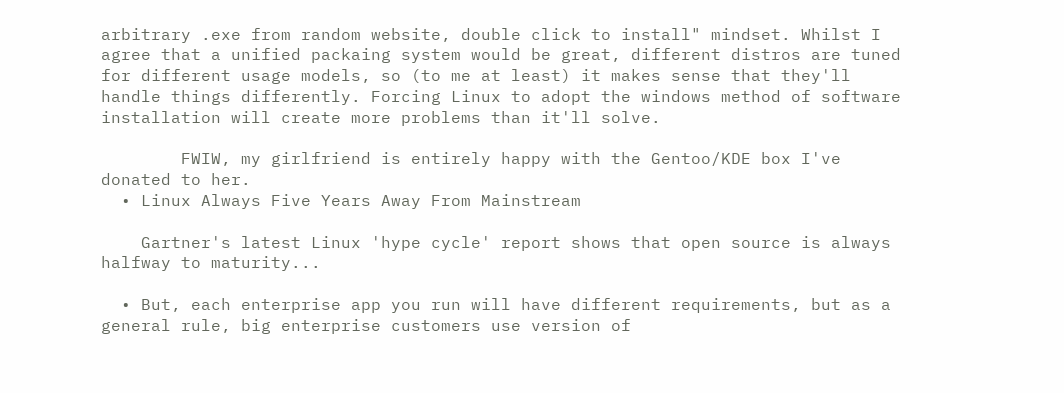arbitrary .exe from random website, double click to install" mindset. Whilst I agree that a unified packaing system would be great, different distros are tuned for different usage models, so (to me at least) it makes sense that they'll handle things differently. Forcing Linux to adopt the windows method of software installation will create more problems than it'll solve.

        FWIW, my girlfriend is entirely happy with the Gentoo/KDE box I've donated to her.
  • Linux Always Five Years Away From Mainstream

    Gartner's latest Linux 'hype cycle' report shows that open source is always halfway to maturity...

  • But, each enterprise app you run will have different requirements, but as a general rule, big enterprise customers use version of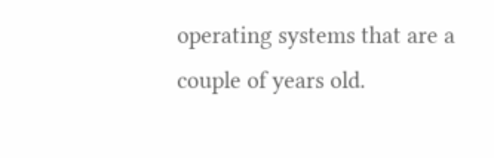operating systems that are a couple of years old.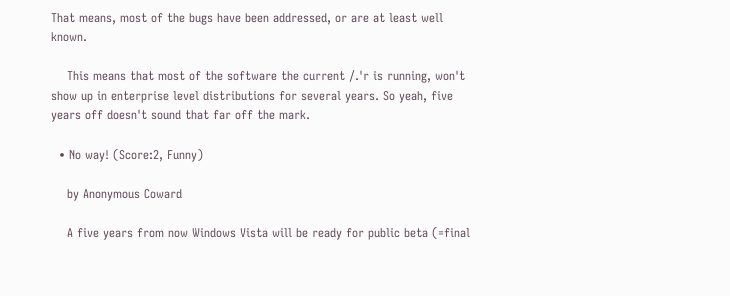That means, most of the bugs have been addressed, or are at least well known.

    This means that most of the software the current /.'r is running, won't show up in enterprise level distributions for several years. So yeah, five years off doesn't sound that far off the mark.

  • No way! (Score:2, Funny)

    by Anonymous Coward

    A five years from now Windows Vista will be ready for public beta (=final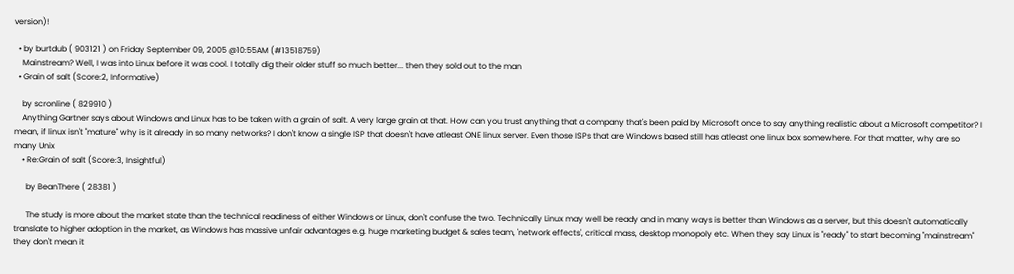version)!

  • by burtdub ( 903121 ) on Friday September 09, 2005 @10:55AM (#13518759)
    Mainstream? Well, I was into Linux before it was cool. I totally dig their older stuff so much better... then they sold out to the man
  • Grain of salt (Score:2, Informative)

    by scronline ( 829910 )
    Anything Gartner says about Windows and Linux has to be taken with a grain of salt. A very large grain at that. How can you trust anything that a company that's been paid by Microsoft once to say anything realistic about a Microsoft competitor? I mean, if linux isn't "mature" why is it already in so many networks? I don't know a single ISP that doesn't have atleast ONE linux server. Even those ISPs that are Windows based still has atleast one linux box somewhere. For that matter, why are so many Unix
    • Re:Grain of salt (Score:3, Insightful)

      by BeanThere ( 28381 )

      The study is more about the market state than the technical readiness of either Windows or Linux, don't confuse the two. Technically Linux may well be ready and in many ways is better than Windows as a server, but this doesn't automatically translate to higher adoption in the market, as Windows has massive unfair advantages e.g. huge marketing budget & sales team, 'network effects', critical mass, desktop monopoly etc. When they say Linux is "ready" to start becoming "mainstream" they don't mean it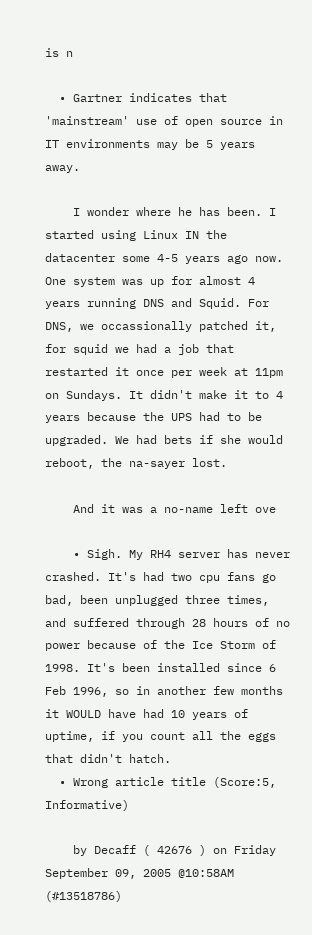is n

  • Gartner indicates that 'mainstream' use of open source in IT environments may be 5 years away.

    I wonder where he has been. I started using Linux IN the datacenter some 4-5 years ago now. One system was up for almost 4 years running DNS and Squid. For DNS, we occassionally patched it, for squid we had a job that restarted it once per week at 11pm on Sundays. It didn't make it to 4 years because the UPS had to be upgraded. We had bets if she would reboot, the na-sayer lost.

    And it was a no-name left ove

    • Sigh. My RH4 server has never crashed. It's had two cpu fans go bad, been unplugged three times, and suffered through 28 hours of no power because of the Ice Storm of 1998. It's been installed since 6 Feb 1996, so in another few months it WOULD have had 10 years of uptime, if you count all the eggs that didn't hatch.
  • Wrong article title (Score:5, Informative)

    by Decaff ( 42676 ) on Friday September 09, 2005 @10:58AM (#13518786)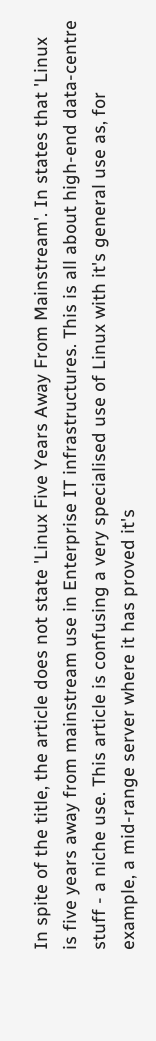In spite of the title, the article does not state 'Linux Five Years Away From Mainstream'. In states that 'Linux is five years away from mainstream use in Enterprise IT infrastructures. This is all about high-end data-centre stuff - a niche use. This article is confusing a very specialised use of Linux with it's general use as, for example, a mid-range server where it has proved it's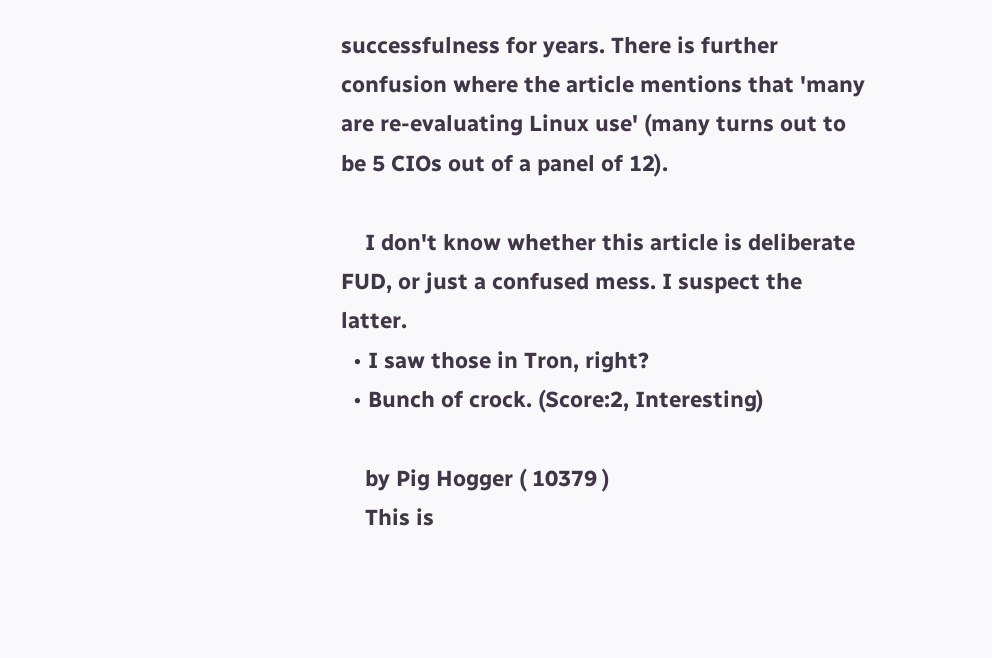successfulness for years. There is further confusion where the article mentions that 'many are re-evaluating Linux use' (many turns out to be 5 CIOs out of a panel of 12).

    I don't know whether this article is deliberate FUD, or just a confused mess. I suspect the latter.
  • I saw those in Tron, right?
  • Bunch of crock. (Score:2, Interesting)

    by Pig Hogger ( 10379 )
    This is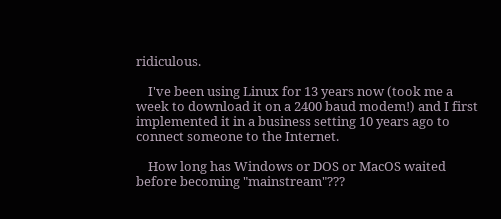ridiculous.

    I've been using Linux for 13 years now (took me a week to download it on a 2400 baud modem!) and I first implemented it in a business setting 10 years ago to connect someone to the Internet.

    How long has Windows or DOS or MacOS waited before becoming "mainstream"???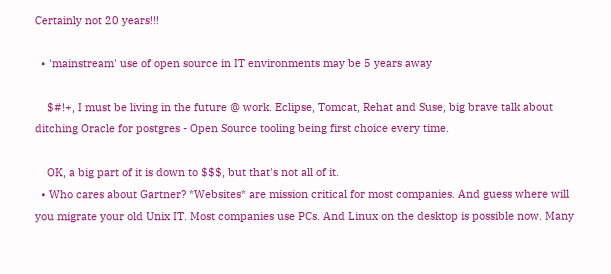Certainly not 20 years!!!

  • 'mainstream' use of open source in IT environments may be 5 years away

    $#!+, I must be living in the future @ work. Eclipse, Tomcat, Rehat and Suse, big brave talk about ditching Oracle for postgres - Open Source tooling being first choice every time.

    OK, a big part of it is down to $$$, but that's not all of it.
  • Who cares about Gartner? *Websites* are mission critical for most companies. And guess where will you migrate your old Unix IT. Most companies use PCs. And Linux on the desktop is possible now. Many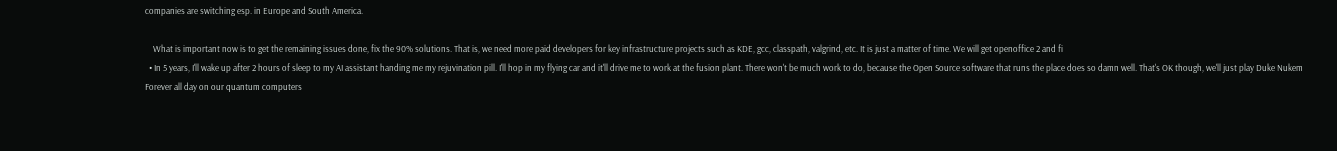companies are switching esp. in Europe and South America.

    What is important now is to get the remaining issues done, fix the 90% solutions. That is, we need more paid developers for key infrastructure projects such as KDE, gcc, classpath, valgrind, etc. It is just a matter of time. We will get openoffice 2 and fi
  • In 5 years, I'll wake up after 2 hours of sleep to my AI assistant handing me my rejuvination pill. I'll hop in my flying car and it'll drive me to work at the fusion plant. There won't be much work to do, because the Open Source software that runs the place does so damn well. That's OK though, we'll just play Duke Nukem Forever all day on our quantum computers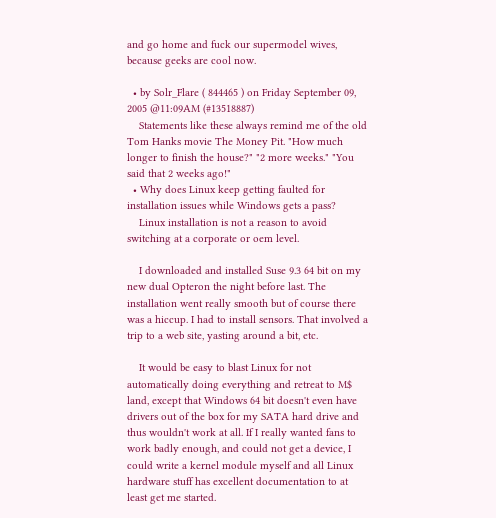and go home and fuck our supermodel wives, because geeks are cool now.

  • by Solr_Flare ( 844465 ) on Friday September 09, 2005 @11:09AM (#13518887)
    Statements like these always remind me of the old Tom Hanks movie The Money Pit. "How much longer to finish the house?" "2 more weeks." "You said that 2 weeks ago!"
  • Why does Linux keep getting faulted for installation issues while Windows gets a pass?
    Linux installation is not a reason to avoid switching at a corporate or oem level.

    I downloaded and installed Suse 9.3 64 bit on my new dual Opteron the night before last. The installation went really smooth but of course there was a hiccup. I had to install sensors. That involved a trip to a web site, yasting around a bit, etc.

    It would be easy to blast Linux for not automatically doing everything and retreat to M$ land, except that Windows 64 bit doesn't even have drivers out of the box for my SATA hard drive and thus wouldn't work at all. If I really wanted fans to work badly enough, and could not get a device, I could write a kernel module myself and all Linux hardware stuff has excellent documentation to at least get me started.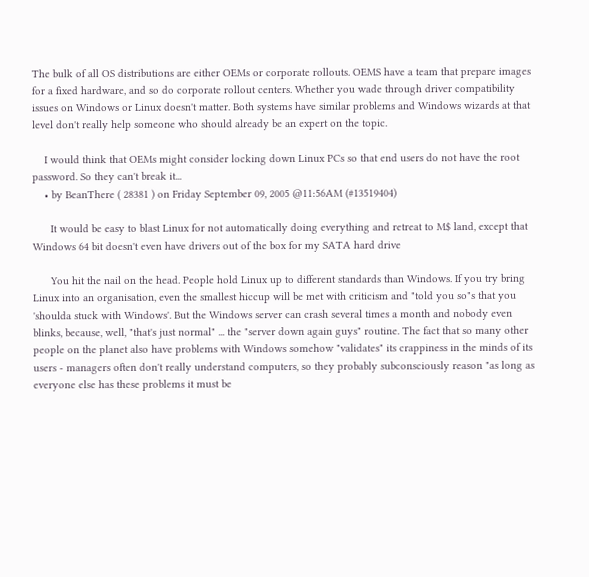The bulk of all OS distributions are either OEMs or corporate rollouts. OEMS have a team that prepare images for a fixed hardware, and so do corporate rollout centers. Whether you wade through driver compatibility issues on Windows or Linux doesn't matter. Both systems have similar problems and Windows wizards at that level don't really help someone who should already be an expert on the topic.

    I would think that OEMs might consider locking down Linux PCs so that end users do not have the root password. So they can't break it...
    • by BeanThere ( 28381 ) on Friday September 09, 2005 @11:56AM (#13519404)

      It would be easy to blast Linux for not automatically doing everything and retreat to M$ land, except that Windows 64 bit doesn't even have drivers out of the box for my SATA hard drive

      You hit the nail on the head. People hold Linux up to different standards than Windows. If you try bring Linux into an organisation, even the smallest hiccup will be met with criticism and "told you so"s that you 'shoulda stuck with Windows'. But the Windows server can crash several times a month and nobody even blinks, because, well, "that's just normal" ... the "server down again guys" routine. The fact that so many other people on the planet also have problems with Windows somehow "validates" its crappiness in the minds of its users - managers often don't really understand computers, so they probably subconsciously reason "as long as everyone else has these problems it must be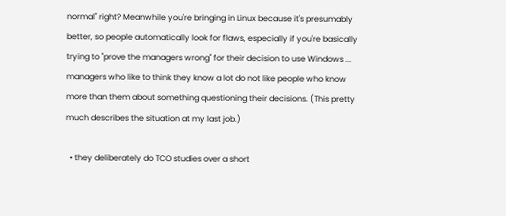normal" right? Meanwhile you're bringing in Linux because it's presumably better, so people automatically look for flaws, especially if you're basically trying to "prove the managers wrong" for their decision to use Windows ... managers who like to think they know a lot do not like people who know more than them about something questioning their decisions. (This pretty much describes the situation at my last job.)

  • they deliberately do TCO studies over a short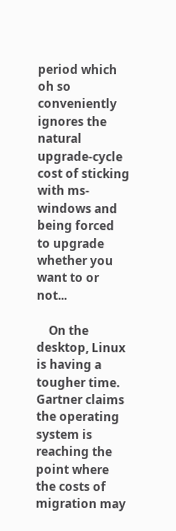period which oh so conveniently ignores the natural upgrade-cycle cost of sticking with ms-windows and being forced to upgrade whether you want to or not...

    On the desktop, Linux is having a tougher time. Gartner claims the operating system is reaching the point where the costs of migration may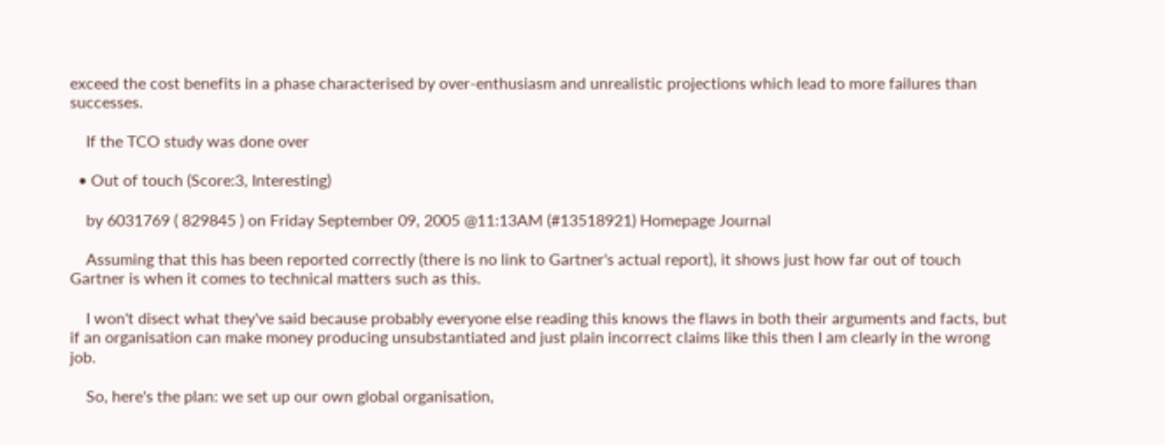exceed the cost benefits in a phase characterised by over-enthusiasm and unrealistic projections which lead to more failures than successes.

    If the TCO study was done over

  • Out of touch (Score:3, Interesting)

    by 6031769 ( 829845 ) on Friday September 09, 2005 @11:13AM (#13518921) Homepage Journal

    Assuming that this has been reported correctly (there is no link to Gartner's actual report), it shows just how far out of touch Gartner is when it comes to technical matters such as this.

    I won't disect what they've said because probably everyone else reading this knows the flaws in both their arguments and facts, but if an organisation can make money producing unsubstantiated and just plain incorrect claims like this then I am clearly in the wrong job.

    So, here's the plan: we set up our own global organisation,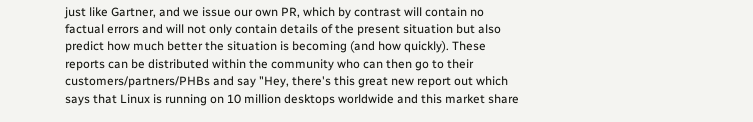just like Gartner, and we issue our own PR, which by contrast will contain no factual errors and will not only contain details of the present situation but also predict how much better the situation is becoming (and how quickly). These reports can be distributed within the community who can then go to their customers/partners/PHBs and say "Hey, there's this great new report out which says that Linux is running on 10 million desktops worldwide and this market share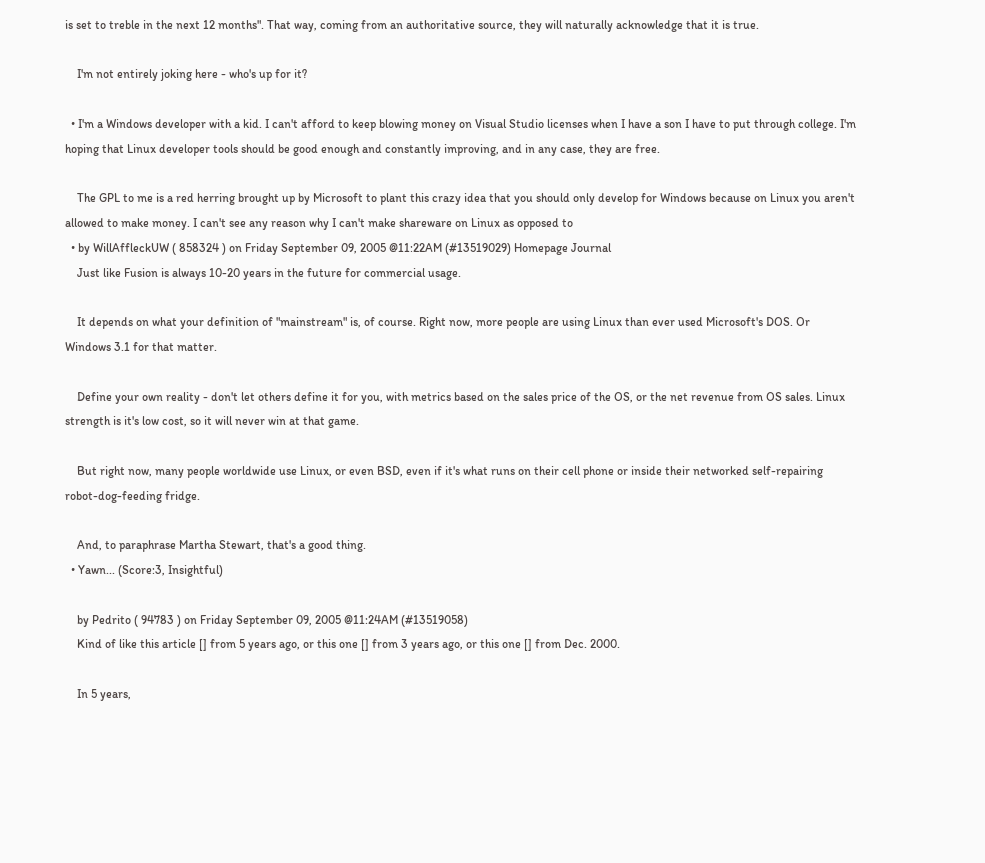is set to treble in the next 12 months". That way, coming from an authoritative source, they will naturally acknowledge that it is true.

    I'm not entirely joking here - who's up for it?

  • I'm a Windows developer with a kid. I can't afford to keep blowing money on Visual Studio licenses when I have a son I have to put through college. I'm hoping that Linux developer tools should be good enough and constantly improving, and in any case, they are free.

    The GPL to me is a red herring brought up by Microsoft to plant this crazy idea that you should only develop for Windows because on Linux you aren't allowed to make money. I can't see any reason why I can't make shareware on Linux as opposed to
  • by WillAffleckUW ( 858324 ) on Friday September 09, 2005 @11:22AM (#13519029) Homepage Journal
    Just like Fusion is always 10-20 years in the future for commercial usage.

    It depends on what your definition of "mainstream" is, of course. Right now, more people are using Linux than ever used Microsoft's DOS. Or Windows 3.1 for that matter.

    Define your own reality - don't let others define it for you, with metrics based on the sales price of the OS, or the net revenue from OS sales. Linux strength is it's low cost, so it will never win at that game.

    But right now, many people worldwide use Linux, or even BSD, even if it's what runs on their cell phone or inside their networked self-repairing robot-dog-feeding fridge.

    And, to paraphrase Martha Stewart, that's a good thing.
  • Yawn... (Score:3, Insightful)

    by Pedrito ( 94783 ) on Friday September 09, 2005 @11:24AM (#13519058)
    Kind of like this article [] from 5 years ago, or this one [] from 3 years ago, or this one [] from Dec. 2000.

    In 5 years,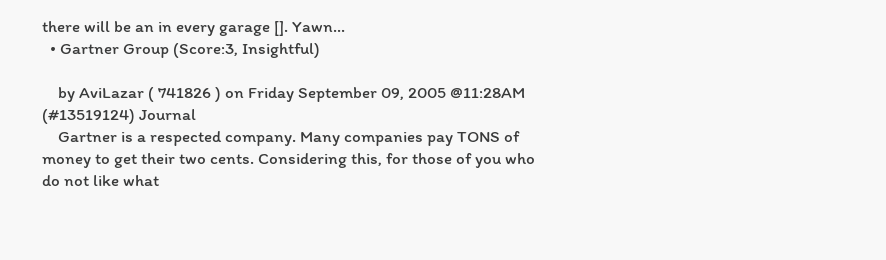there will be an in every garage []. Yawn...
  • Gartner Group (Score:3, Insightful)

    by AviLazar ( 741826 ) on Friday September 09, 2005 @11:28AM (#13519124) Journal
    Gartner is a respected company. Many companies pay TONS of money to get their two cents. Considering this, for those of you who do not like what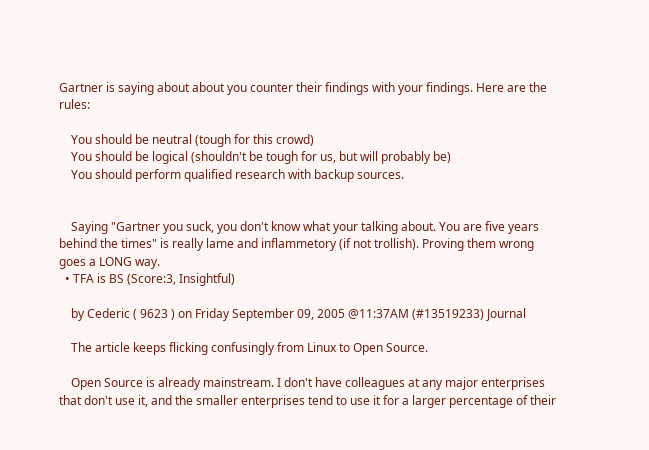Gartner is saying about about you counter their findings with your findings. Here are the rules:

    You should be neutral (tough for this crowd)
    You should be logical (shouldn't be tough for us, but will probably be)
    You should perform qualified research with backup sources.


    Saying "Gartner you suck, you don't know what your talking about. You are five years behind the times" is really lame and inflammetory (if not trollish). Proving them wrong goes a LONG way.
  • TFA is BS (Score:3, Insightful)

    by Cederic ( 9623 ) on Friday September 09, 2005 @11:37AM (#13519233) Journal

    The article keeps flicking confusingly from Linux to Open Source.

    Open Source is already mainstream. I don't have colleagues at any major enterprises that don't use it, and the smaller enterprises tend to use it for a larger percentage of their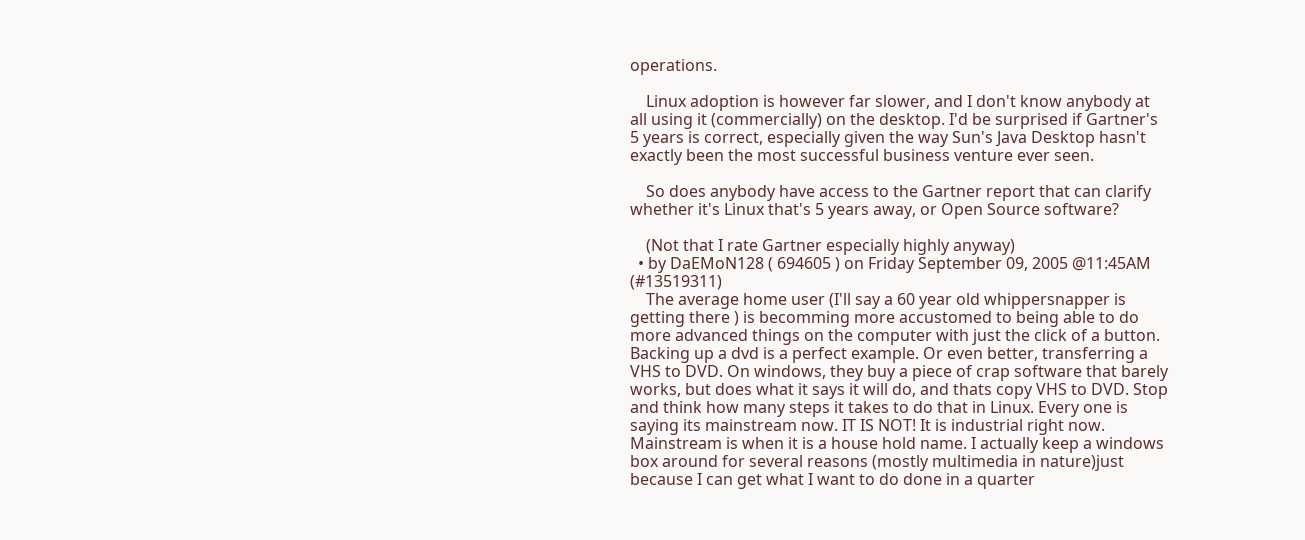operations.

    Linux adoption is however far slower, and I don't know anybody at all using it (commercially) on the desktop. I'd be surprised if Gartner's 5 years is correct, especially given the way Sun's Java Desktop hasn't exactly been the most successful business venture ever seen.

    So does anybody have access to the Gartner report that can clarify whether it's Linux that's 5 years away, or Open Source software?

    (Not that I rate Gartner especially highly anyway)
  • by DaEMoN128 ( 694605 ) on Friday September 09, 2005 @11:45AM (#13519311)
    The average home user (I'll say a 60 year old whippersnapper is getting there ) is becomming more accustomed to being able to do more advanced things on the computer with just the click of a button. Backing up a dvd is a perfect example. Or even better, transferring a VHS to DVD. On windows, they buy a piece of crap software that barely works, but does what it says it will do, and thats copy VHS to DVD. Stop and think how many steps it takes to do that in Linux. Every one is saying its mainstream now. IT IS NOT! It is industrial right now. Mainstream is when it is a house hold name. I actually keep a windows box around for several reasons (mostly multimedia in nature)just because I can get what I want to do done in a quarter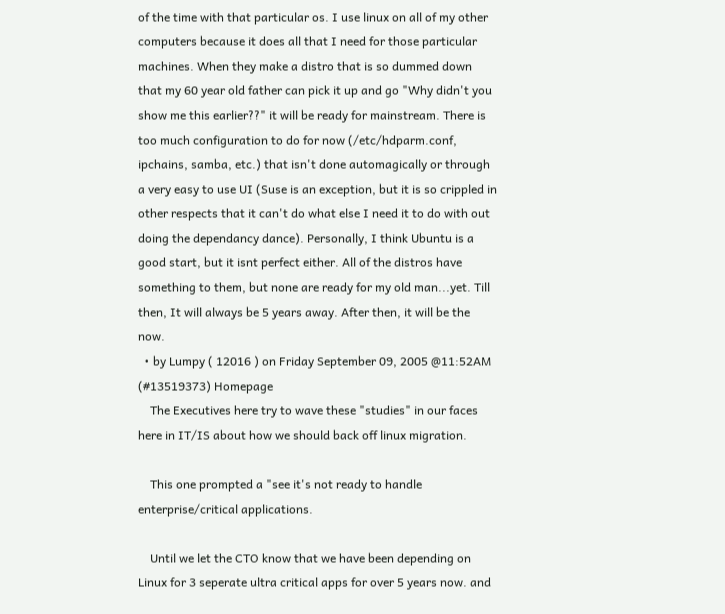of the time with that particular os. I use linux on all of my other computers because it does all that I need for those particular machines. When they make a distro that is so dummed down that my 60 year old father can pick it up and go "Why didn't you show me this earlier??" it will be ready for mainstream. There is too much configuration to do for now (/etc/hdparm.conf, ipchains, samba, etc.) that isn't done automagically or through a very easy to use UI (Suse is an exception, but it is so crippled in other respects that it can't do what else I need it to do with out doing the dependancy dance). Personally, I think Ubuntu is a good start, but it isnt perfect either. All of the distros have something to them, but none are ready for my old man...yet. Till then, It will always be 5 years away. After then, it will be the now.
  • by Lumpy ( 12016 ) on Friday September 09, 2005 @11:52AM (#13519373) Homepage
    The Executives here try to wave these "studies" in our faces here in IT/IS about how we should back off linux migration.

    This one prompted a "see it's not ready to handle enterprise/critical applications.

    Until we let the CTO know that we have been depending on Linux for 3 seperate ultra critical apps for over 5 years now. and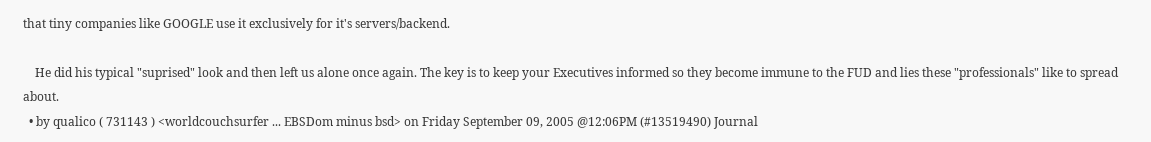that tiny companies like GOOGLE use it exclusively for it's servers/backend.

    He did his typical "suprised" look and then left us alone once again. The key is to keep your Executives informed so they become immune to the FUD and lies these "professionals" like to spread about.
  • by qualico ( 731143 ) <worldcouchsurfer ... EBSDom minus bsd> on Friday September 09, 2005 @12:06PM (#13519490) Journal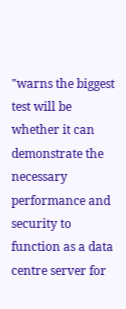"warns the biggest test will be whether it can demonstrate the necessary performance and security to function as a data centre server for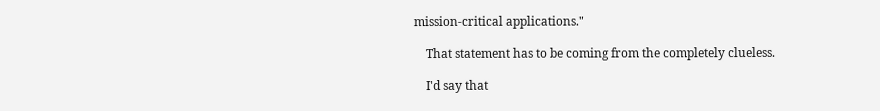mission-critical applications."

    That statement has to be coming from the completely clueless.

    I'd say that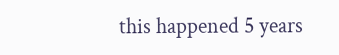this happened 5 years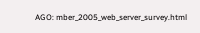AGO: mber_2005_web_server_survey.html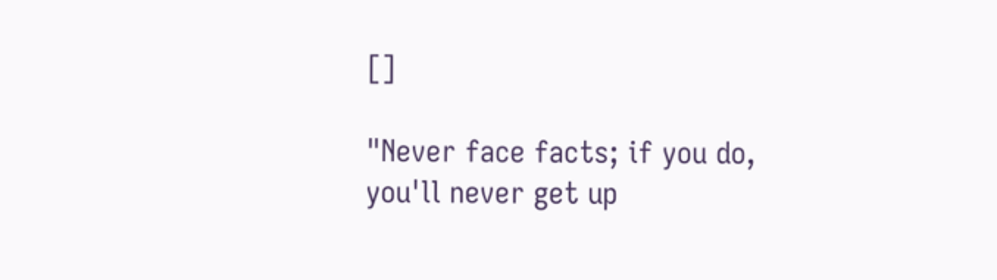[]

"Never face facts; if you do, you'll never get up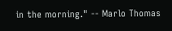in the morning." -- Marlo Thomas